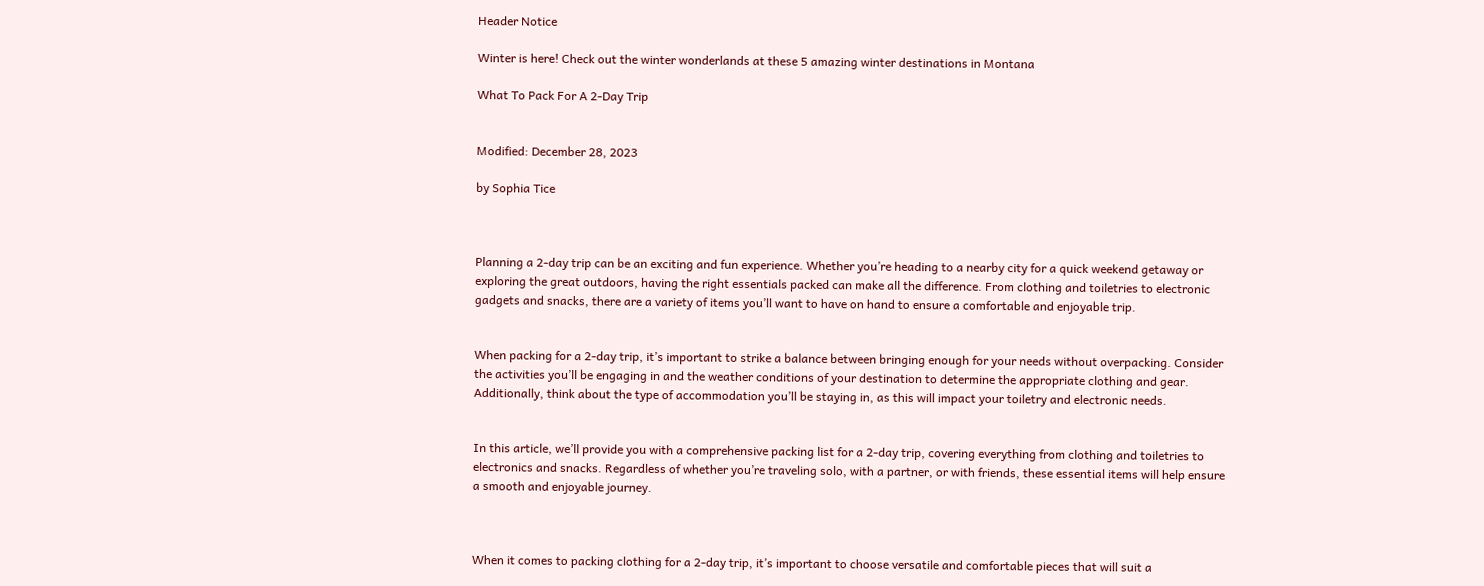Header Notice

Winter is here! Check out the winter wonderlands at these 5 amazing winter destinations in Montana

What To Pack For A 2-Day Trip


Modified: December 28, 2023

by Sophia Tice



Planning a 2-day trip can be an exciting and fun experience. Whether you’re heading to a nearby city for a quick weekend getaway or exploring the great outdoors, having the right essentials packed can make all the difference. From clothing and toiletries to electronic gadgets and snacks, there are a variety of items you’ll want to have on hand to ensure a comfortable and enjoyable trip.


When packing for a 2-day trip, it’s important to strike a balance between bringing enough for your needs without overpacking. Consider the activities you’ll be engaging in and the weather conditions of your destination to determine the appropriate clothing and gear. Additionally, think about the type of accommodation you’ll be staying in, as this will impact your toiletry and electronic needs.


In this article, we’ll provide you with a comprehensive packing list for a 2-day trip, covering everything from clothing and toiletries to electronics and snacks. Regardless of whether you’re traveling solo, with a partner, or with friends, these essential items will help ensure a smooth and enjoyable journey.



When it comes to packing clothing for a 2-day trip, it’s important to choose versatile and comfortable pieces that will suit a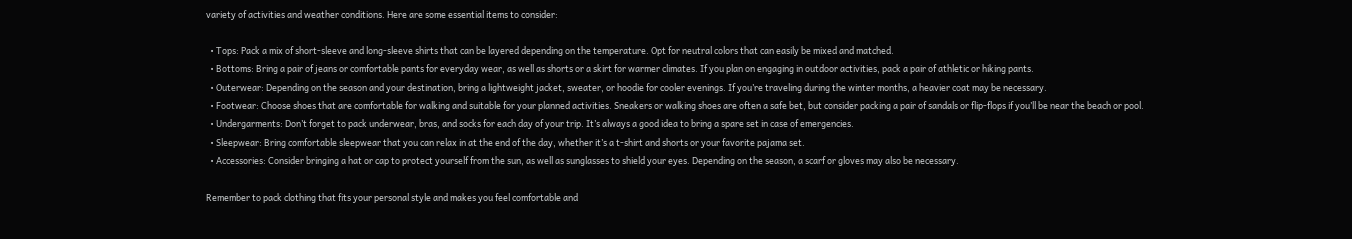variety of activities and weather conditions. Here are some essential items to consider:

  • Tops: Pack a mix of short-sleeve and long-sleeve shirts that can be layered depending on the temperature. Opt for neutral colors that can easily be mixed and matched.
  • Bottoms: Bring a pair of jeans or comfortable pants for everyday wear, as well as shorts or a skirt for warmer climates. If you plan on engaging in outdoor activities, pack a pair of athletic or hiking pants.
  • Outerwear: Depending on the season and your destination, bring a lightweight jacket, sweater, or hoodie for cooler evenings. If you’re traveling during the winter months, a heavier coat may be necessary.
  • Footwear: Choose shoes that are comfortable for walking and suitable for your planned activities. Sneakers or walking shoes are often a safe bet, but consider packing a pair of sandals or flip-flops if you’ll be near the beach or pool.
  • Undergarments: Don’t forget to pack underwear, bras, and socks for each day of your trip. It’s always a good idea to bring a spare set in case of emergencies.
  • Sleepwear: Bring comfortable sleepwear that you can relax in at the end of the day, whether it’s a t-shirt and shorts or your favorite pajama set.
  • Accessories: Consider bringing a hat or cap to protect yourself from the sun, as well as sunglasses to shield your eyes. Depending on the season, a scarf or gloves may also be necessary.

Remember to pack clothing that fits your personal style and makes you feel comfortable and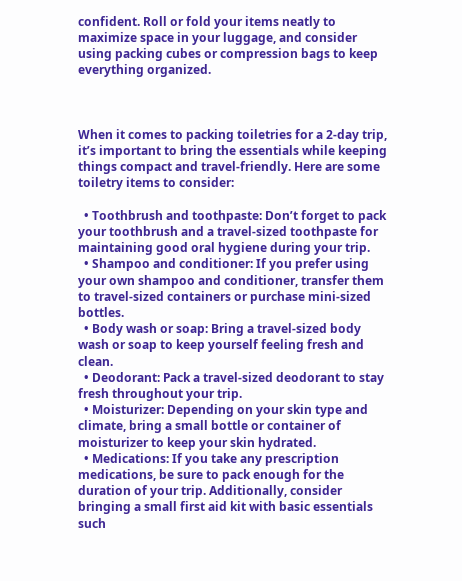confident. Roll or fold your items neatly to maximize space in your luggage, and consider using packing cubes or compression bags to keep everything organized.



When it comes to packing toiletries for a 2-day trip, it’s important to bring the essentials while keeping things compact and travel-friendly. Here are some toiletry items to consider:

  • Toothbrush and toothpaste: Don’t forget to pack your toothbrush and a travel-sized toothpaste for maintaining good oral hygiene during your trip.
  • Shampoo and conditioner: If you prefer using your own shampoo and conditioner, transfer them to travel-sized containers or purchase mini-sized bottles.
  • Body wash or soap: Bring a travel-sized body wash or soap to keep yourself feeling fresh and clean.
  • Deodorant: Pack a travel-sized deodorant to stay fresh throughout your trip.
  • Moisturizer: Depending on your skin type and climate, bring a small bottle or container of moisturizer to keep your skin hydrated.
  • Medications: If you take any prescription medications, be sure to pack enough for the duration of your trip. Additionally, consider bringing a small first aid kit with basic essentials such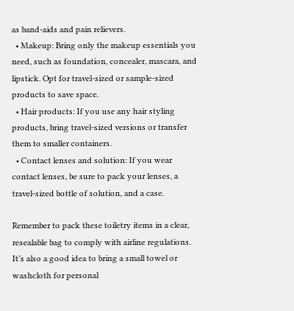as band-aids and pain relievers.
  • Makeup: Bring only the makeup essentials you need, such as foundation, concealer, mascara, and lipstick. Opt for travel-sized or sample-sized products to save space.
  • Hair products: If you use any hair styling products, bring travel-sized versions or transfer them to smaller containers.
  • Contact lenses and solution: If you wear contact lenses, be sure to pack your lenses, a travel-sized bottle of solution, and a case.

Remember to pack these toiletry items in a clear, resealable bag to comply with airline regulations. It’s also a good idea to bring a small towel or washcloth for personal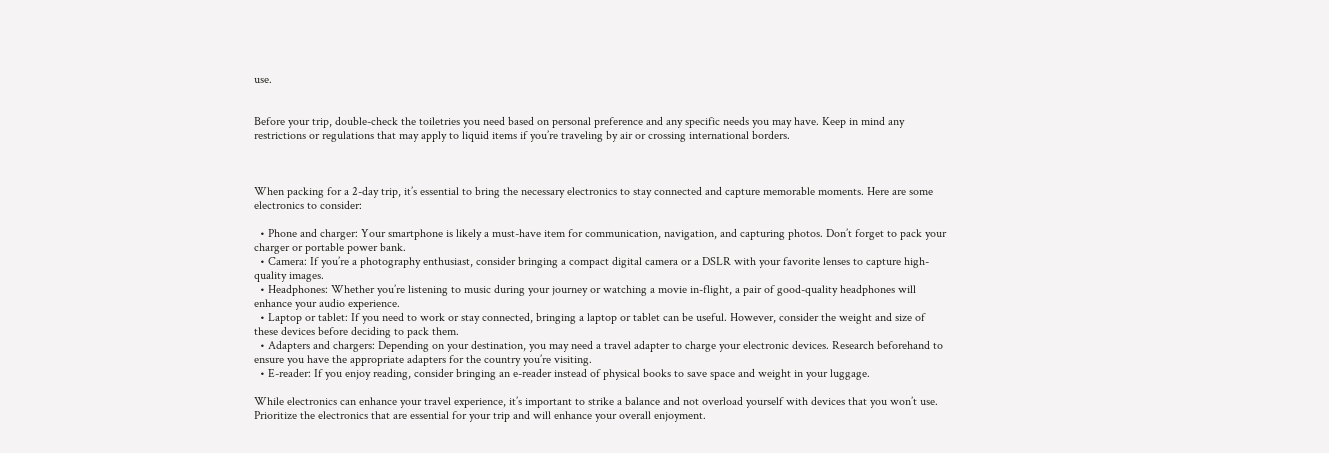use.


Before your trip, double-check the toiletries you need based on personal preference and any specific needs you may have. Keep in mind any restrictions or regulations that may apply to liquid items if you’re traveling by air or crossing international borders.



When packing for a 2-day trip, it’s essential to bring the necessary electronics to stay connected and capture memorable moments. Here are some electronics to consider:

  • Phone and charger: Your smartphone is likely a must-have item for communication, navigation, and capturing photos. Don’t forget to pack your charger or portable power bank.
  • Camera: If you’re a photography enthusiast, consider bringing a compact digital camera or a DSLR with your favorite lenses to capture high-quality images.
  • Headphones: Whether you’re listening to music during your journey or watching a movie in-flight, a pair of good-quality headphones will enhance your audio experience.
  • Laptop or tablet: If you need to work or stay connected, bringing a laptop or tablet can be useful. However, consider the weight and size of these devices before deciding to pack them.
  • Adapters and chargers: Depending on your destination, you may need a travel adapter to charge your electronic devices. Research beforehand to ensure you have the appropriate adapters for the country you’re visiting.
  • E-reader: If you enjoy reading, consider bringing an e-reader instead of physical books to save space and weight in your luggage.

While electronics can enhance your travel experience, it’s important to strike a balance and not overload yourself with devices that you won’t use. Prioritize the electronics that are essential for your trip and will enhance your overall enjoyment.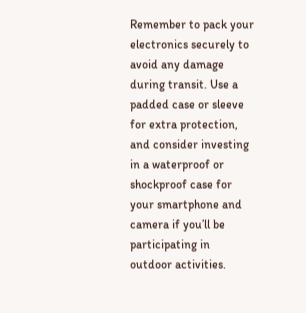Remember to pack your electronics securely to avoid any damage during transit. Use a padded case or sleeve for extra protection, and consider investing in a waterproof or shockproof case for your smartphone and camera if you’ll be participating in outdoor activities.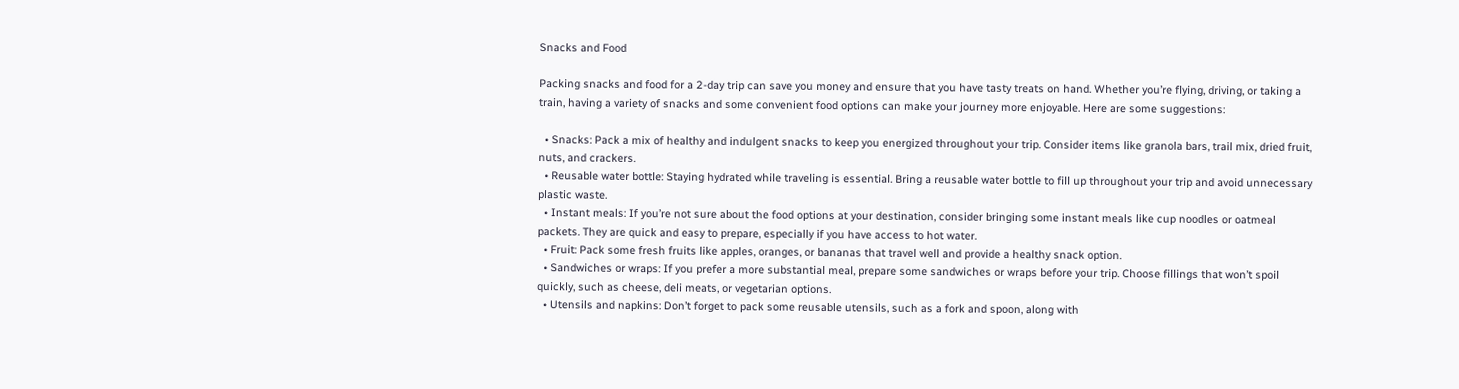Snacks and Food

Packing snacks and food for a 2-day trip can save you money and ensure that you have tasty treats on hand. Whether you’re flying, driving, or taking a train, having a variety of snacks and some convenient food options can make your journey more enjoyable. Here are some suggestions:

  • Snacks: Pack a mix of healthy and indulgent snacks to keep you energized throughout your trip. Consider items like granola bars, trail mix, dried fruit, nuts, and crackers.
  • Reusable water bottle: Staying hydrated while traveling is essential. Bring a reusable water bottle to fill up throughout your trip and avoid unnecessary plastic waste.
  • Instant meals: If you’re not sure about the food options at your destination, consider bringing some instant meals like cup noodles or oatmeal packets. They are quick and easy to prepare, especially if you have access to hot water.
  • Fruit: Pack some fresh fruits like apples, oranges, or bananas that travel well and provide a healthy snack option.
  • Sandwiches or wraps: If you prefer a more substantial meal, prepare some sandwiches or wraps before your trip. Choose fillings that won’t spoil quickly, such as cheese, deli meats, or vegetarian options.
  • Utensils and napkins: Don’t forget to pack some reusable utensils, such as a fork and spoon, along with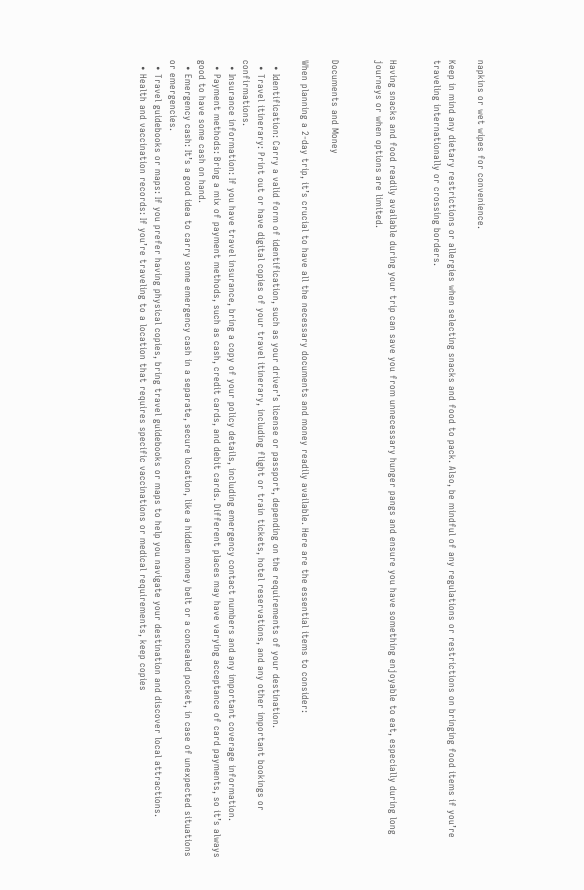napkins or wet wipes for convenience.

Keep in mind any dietary restrictions or allergies when selecting snacks and food to pack. Also, be mindful of any regulations or restrictions on bringing food items if you’re traveling internationally or crossing borders.


Having snacks and food readily available during your trip can save you from unnecessary hunger pangs and ensure you have something enjoyable to eat, especially during long journeys or when options are limited.


Documents and Money

When planning a 2-day trip, it’s crucial to have all the necessary documents and money readily available. Here are the essential items to consider:

  • Identification: Carry a valid form of identification, such as your driver’s license or passport, depending on the requirements of your destination.
  • Travel itinerary: Print out or have digital copies of your travel itinerary, including flight or train tickets, hotel reservations, and any other important bookings or confirmations.
  • Insurance information: If you have travel insurance, bring a copy of your policy details, including emergency contact numbers and any important coverage information.
  • Payment methods: Bring a mix of payment methods, such as cash, credit cards, and debit cards. Different places may have varying acceptance of card payments, so it’s always good to have some cash on hand.
  • Emergency cash: It’s a good idea to carry some emergency cash in a separate, secure location, like a hidden money belt or a concealed pocket, in case of unexpected situations or emergencies.
  • Travel guidebooks or maps: If you prefer having physical copies, bring travel guidebooks or maps to help you navigate your destination and discover local attractions.
  • Health and vaccination records: If you’re traveling to a location that requires specific vaccinations or medical requirements, keep copies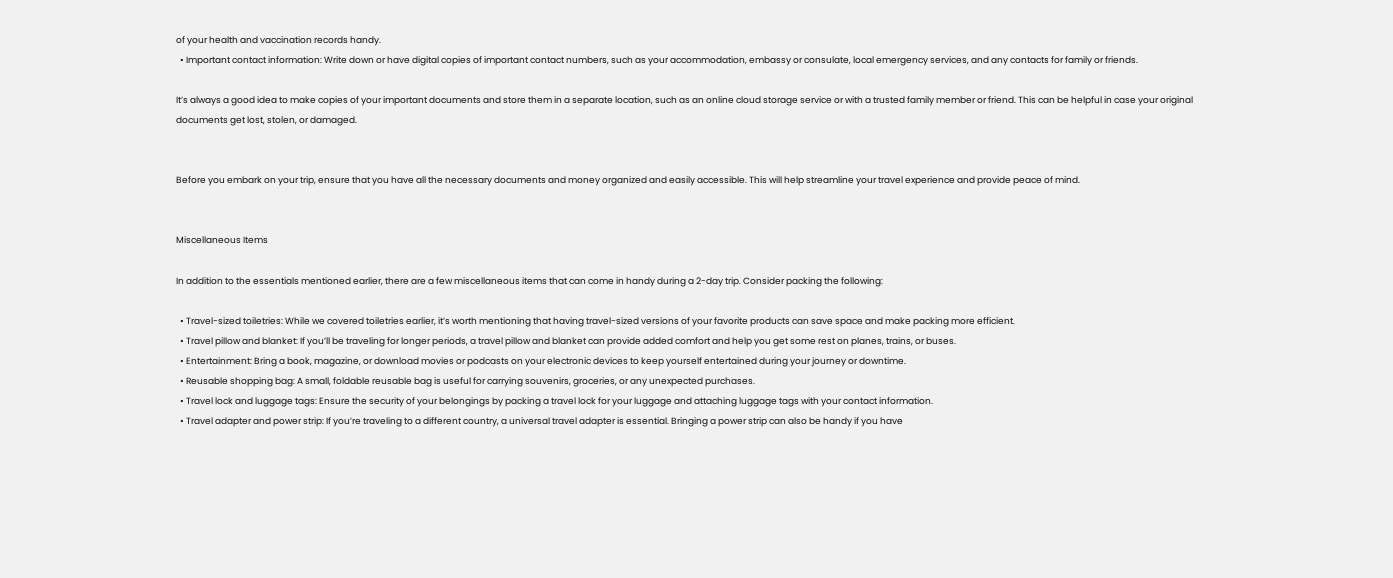of your health and vaccination records handy.
  • Important contact information: Write down or have digital copies of important contact numbers, such as your accommodation, embassy or consulate, local emergency services, and any contacts for family or friends.

It’s always a good idea to make copies of your important documents and store them in a separate location, such as an online cloud storage service or with a trusted family member or friend. This can be helpful in case your original documents get lost, stolen, or damaged.


Before you embark on your trip, ensure that you have all the necessary documents and money organized and easily accessible. This will help streamline your travel experience and provide peace of mind.


Miscellaneous Items

In addition to the essentials mentioned earlier, there are a few miscellaneous items that can come in handy during a 2-day trip. Consider packing the following:

  • Travel-sized toiletries: While we covered toiletries earlier, it’s worth mentioning that having travel-sized versions of your favorite products can save space and make packing more efficient.
  • Travel pillow and blanket: If you’ll be traveling for longer periods, a travel pillow and blanket can provide added comfort and help you get some rest on planes, trains, or buses.
  • Entertainment: Bring a book, magazine, or download movies or podcasts on your electronic devices to keep yourself entertained during your journey or downtime.
  • Reusable shopping bag: A small, foldable reusable bag is useful for carrying souvenirs, groceries, or any unexpected purchases.
  • Travel lock and luggage tags: Ensure the security of your belongings by packing a travel lock for your luggage and attaching luggage tags with your contact information.
  • Travel adapter and power strip: If you’re traveling to a different country, a universal travel adapter is essential. Bringing a power strip can also be handy if you have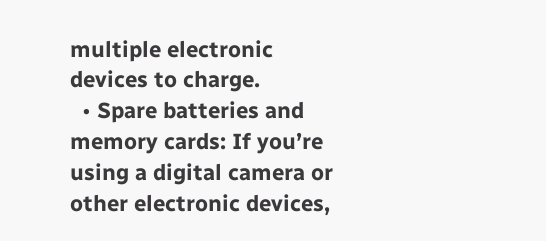multiple electronic devices to charge.
  • Spare batteries and memory cards: If you’re using a digital camera or other electronic devices,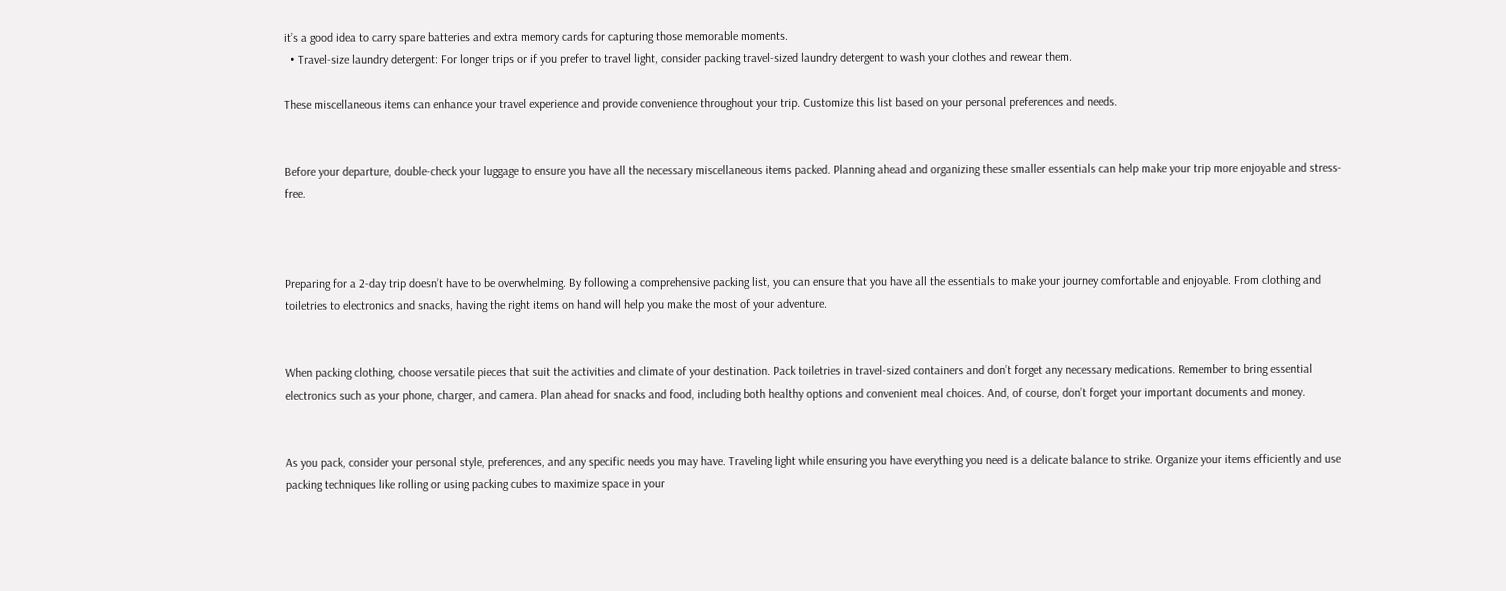it’s a good idea to carry spare batteries and extra memory cards for capturing those memorable moments.
  • Travel-size laundry detergent: For longer trips or if you prefer to travel light, consider packing travel-sized laundry detergent to wash your clothes and rewear them.

These miscellaneous items can enhance your travel experience and provide convenience throughout your trip. Customize this list based on your personal preferences and needs.


Before your departure, double-check your luggage to ensure you have all the necessary miscellaneous items packed. Planning ahead and organizing these smaller essentials can help make your trip more enjoyable and stress-free.



Preparing for a 2-day trip doesn’t have to be overwhelming. By following a comprehensive packing list, you can ensure that you have all the essentials to make your journey comfortable and enjoyable. From clothing and toiletries to electronics and snacks, having the right items on hand will help you make the most of your adventure.


When packing clothing, choose versatile pieces that suit the activities and climate of your destination. Pack toiletries in travel-sized containers and don’t forget any necessary medications. Remember to bring essential electronics such as your phone, charger, and camera. Plan ahead for snacks and food, including both healthy options and convenient meal choices. And, of course, don’t forget your important documents and money.


As you pack, consider your personal style, preferences, and any specific needs you may have. Traveling light while ensuring you have everything you need is a delicate balance to strike. Organize your items efficiently and use packing techniques like rolling or using packing cubes to maximize space in your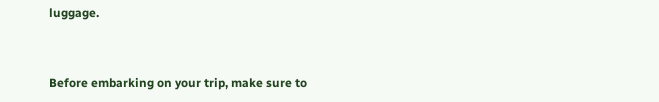luggage.


Before embarking on your trip, make sure to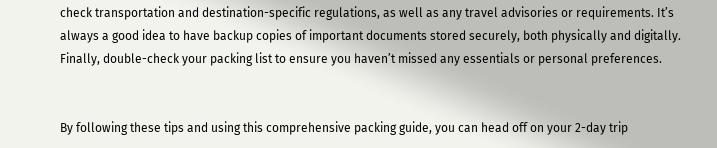check transportation and destination-specific regulations, as well as any travel advisories or requirements. It’s always a good idea to have backup copies of important documents stored securely, both physically and digitally. Finally, double-check your packing list to ensure you haven’t missed any essentials or personal preferences.


By following these tips and using this comprehensive packing guide, you can head off on your 2-day trip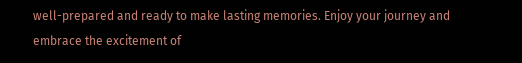well-prepared and ready to make lasting memories. Enjoy your journey and embrace the excitement of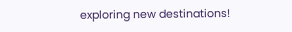exploring new destinations!